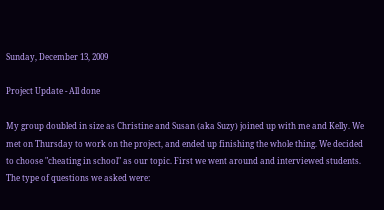Sunday, December 13, 2009

Project Update - All done

My group doubled in size as Christine and Susan (aka Suzy) joined up with me and Kelly. We met on Thursday to work on the project, and ended up finishing the whole thing. We decided to choose "cheating in school" as our topic. First we went around and interviewed students. The type of questions we asked were: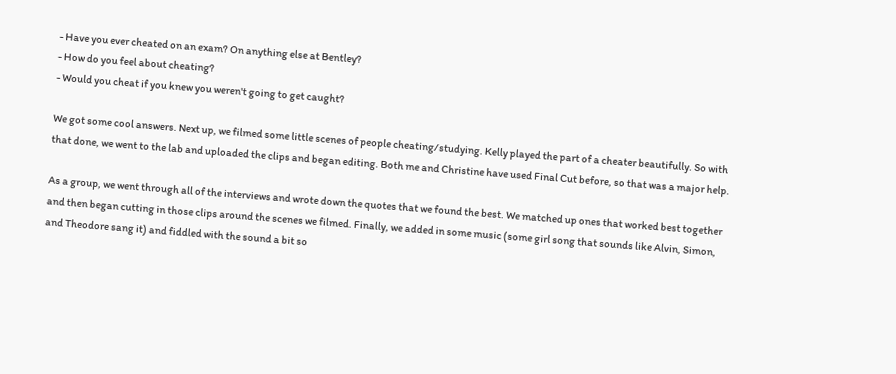- Have you ever cheated on an exam? On anything else at Bentley?
- How do you feel about cheating?
- Would you cheat if you knew you weren't going to get caught?

We got some cool answers. Next up, we filmed some little scenes of people cheating/studying. Kelly played the part of a cheater beautifully. So with that done, we went to the lab and uploaded the clips and began editing. Both me and Christine have used Final Cut before, so that was a major help.

As a group, we went through all of the interviews and wrote down the quotes that we found the best. We matched up ones that worked best together and then began cutting in those clips around the scenes we filmed. Finally, we added in some music (some girl song that sounds like Alvin, Simon, and Theodore sang it) and fiddled with the sound a bit so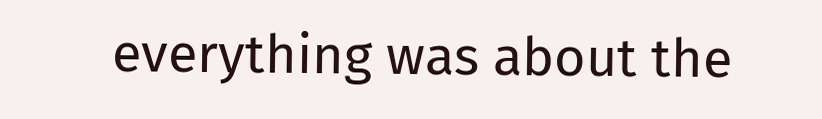everything was about the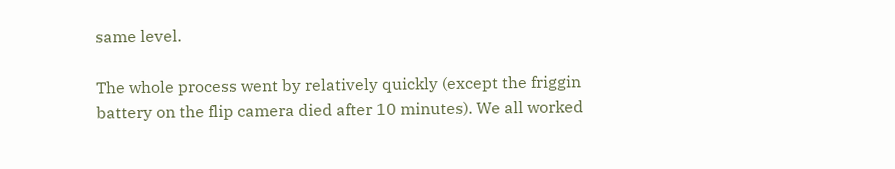same level.

The whole process went by relatively quickly (except the friggin battery on the flip camera died after 10 minutes). We all worked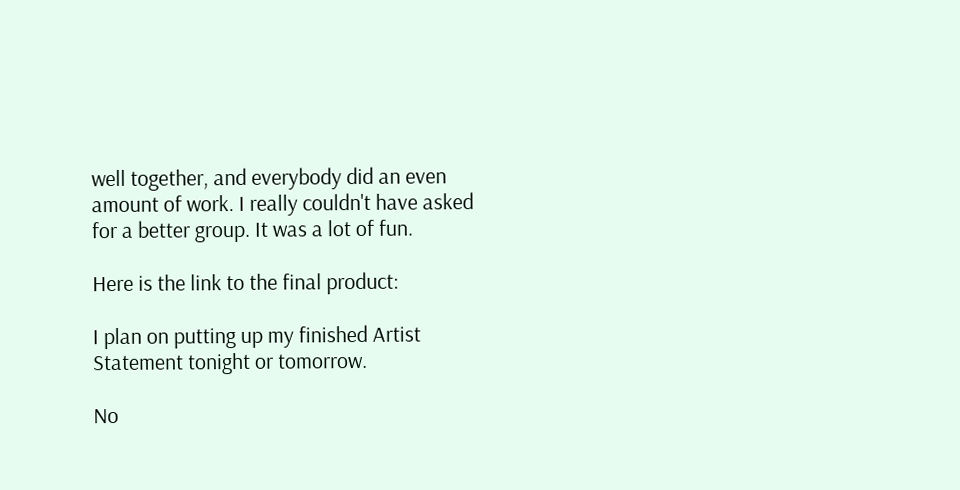well together, and everybody did an even amount of work. I really couldn't have asked for a better group. It was a lot of fun.

Here is the link to the final product:

I plan on putting up my finished Artist Statement tonight or tomorrow.

No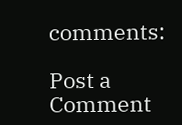comments:

Post a Comment